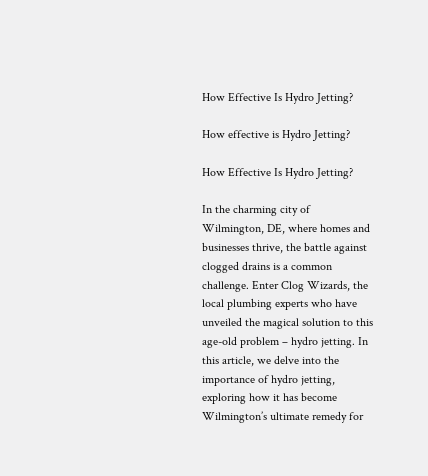How Effective Is Hydro Jetting?

How effective is Hydro Jetting?

How Effective Is Hydro Jetting?

In the charming city of Wilmington, DE, where homes and businesses thrive, the battle against clogged drains is a common challenge. Enter Clog Wizards, the local plumbing experts who have unveiled the magical solution to this age-old problem – hydro jetting. In this article, we delve into the importance of hydro jetting, exploring how it has become Wilmington’s ultimate remedy for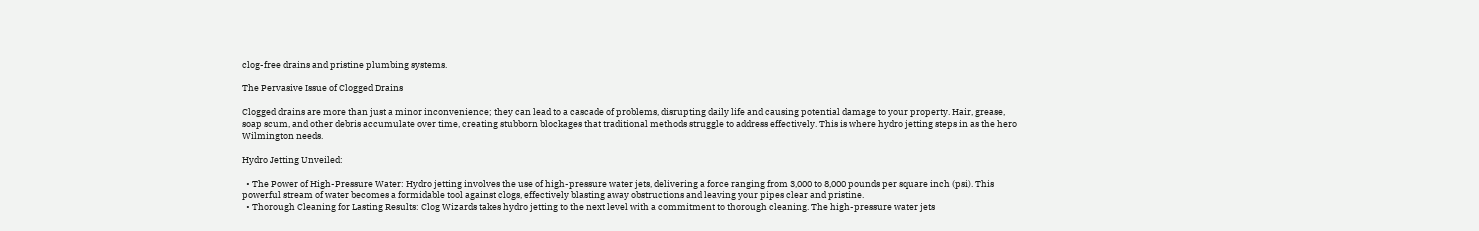clog-free drains and pristine plumbing systems.

The Pervasive Issue of Clogged Drains

Clogged drains are more than just a minor inconvenience; they can lead to a cascade of problems, disrupting daily life and causing potential damage to your property. Hair, grease, soap scum, and other debris accumulate over time, creating stubborn blockages that traditional methods struggle to address effectively. This is where hydro jetting steps in as the hero Wilmington needs.

Hydro Jetting Unveiled:

  • The Power of High-Pressure Water: Hydro jetting involves the use of high-pressure water jets, delivering a force ranging from 3,000 to 8,000 pounds per square inch (psi). This powerful stream of water becomes a formidable tool against clogs, effectively blasting away obstructions and leaving your pipes clear and pristine.
  • Thorough Cleaning for Lasting Results: Clog Wizards takes hydro jetting to the next level with a commitment to thorough cleaning. The high-pressure water jets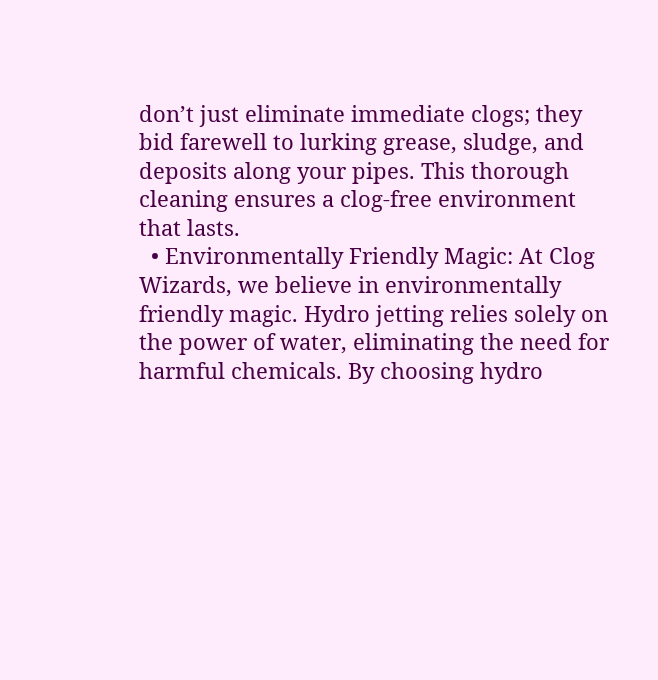don’t just eliminate immediate clogs; they bid farewell to lurking grease, sludge, and deposits along your pipes. This thorough cleaning ensures a clog-free environment that lasts.
  • Environmentally Friendly Magic: At Clog Wizards, we believe in environmentally friendly magic. Hydro jetting relies solely on the power of water, eliminating the need for harmful chemicals. By choosing hydro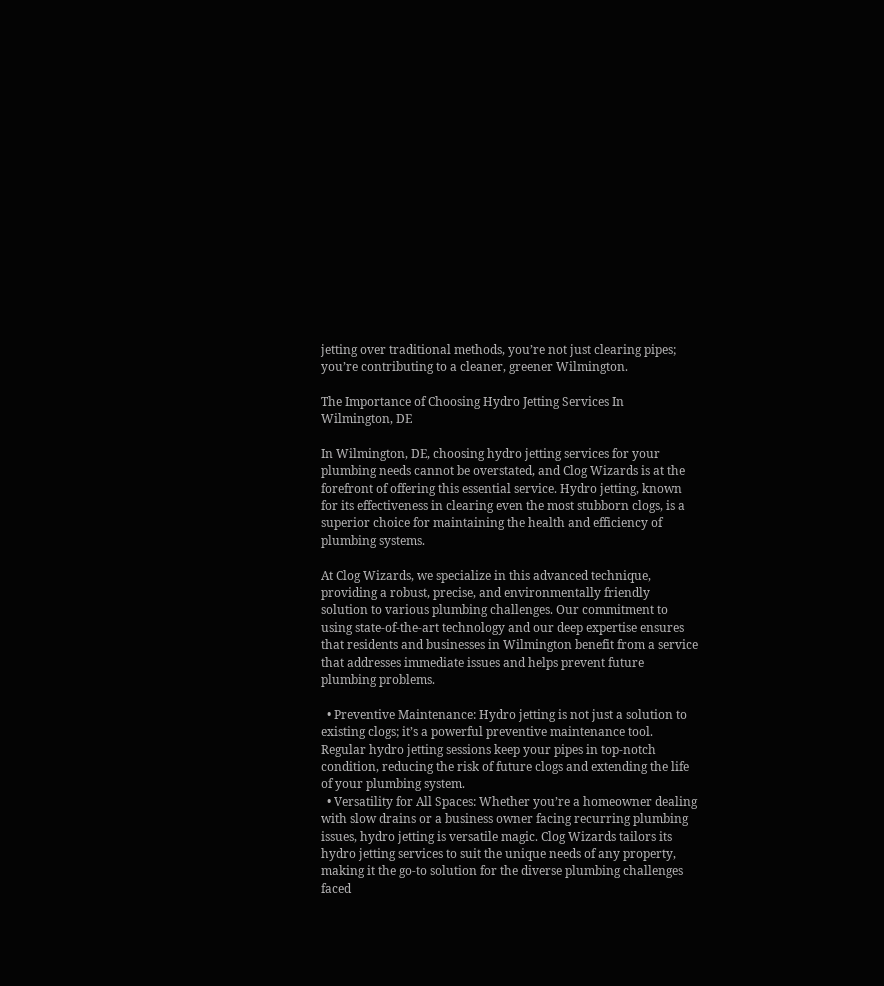jetting over traditional methods, you’re not just clearing pipes; you’re contributing to a cleaner, greener Wilmington.

The Importance of Choosing Hydro Jetting Services In Wilmington, DE

In Wilmington, DE, choosing hydro jetting services for your plumbing needs cannot be overstated, and Clog Wizards is at the forefront of offering this essential service. Hydro jetting, known for its effectiveness in clearing even the most stubborn clogs, is a superior choice for maintaining the health and efficiency of plumbing systems.

At Clog Wizards, we specialize in this advanced technique, providing a robust, precise, and environmentally friendly solution to various plumbing challenges. Our commitment to using state-of-the-art technology and our deep expertise ensures that residents and businesses in Wilmington benefit from a service that addresses immediate issues and helps prevent future plumbing problems.

  • Preventive Maintenance: Hydro jetting is not just a solution to existing clogs; it’s a powerful preventive maintenance tool. Regular hydro jetting sessions keep your pipes in top-notch condition, reducing the risk of future clogs and extending the life of your plumbing system.
  • Versatility for All Spaces: Whether you’re a homeowner dealing with slow drains or a business owner facing recurring plumbing issues, hydro jetting is versatile magic. Clog Wizards tailors its hydro jetting services to suit the unique needs of any property, making it the go-to solution for the diverse plumbing challenges faced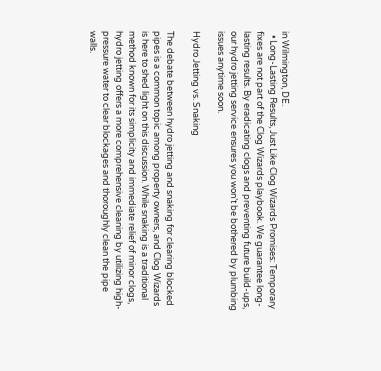in Wilmington, DE.
  • Long-Lasting Results, Just Like Clog Wizards Promises: Temporary fixes are not part of the Clog Wizards playbook. We guarantee long-lasting results. By eradicating clogs and preventing future build-ups, our hydro jetting service ensures you won’t be bothered by plumbing issues anytime soon.

Hydro Jetting vs. Snaking

The debate between hydro jetting and snaking for clearing blocked pipes is a common topic among property owners, and Clog Wizards is here to shed light on this discussion. While snaking is a traditional method known for its simplicity and immediate relief of minor clogs, hydro jetting offers a more comprehensive cleaning by utilizing high-pressure water to clear blockages and thoroughly clean the pipe walls.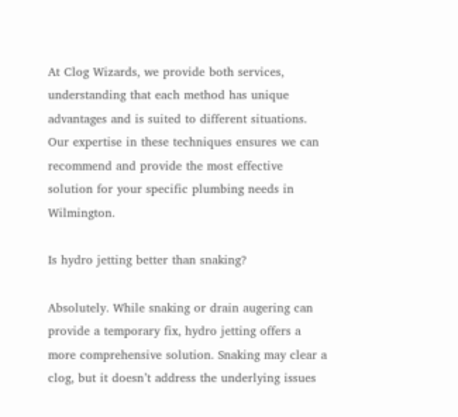At Clog Wizards, we provide both services, understanding that each method has unique advantages and is suited to different situations. Our expertise in these techniques ensures we can recommend and provide the most effective solution for your specific plumbing needs in Wilmington.

Is hydro jetting better than snaking?

Absolutely. While snaking or drain augering can provide a temporary fix, hydro jetting offers a more comprehensive solution. Snaking may clear a clog, but it doesn’t address the underlying issues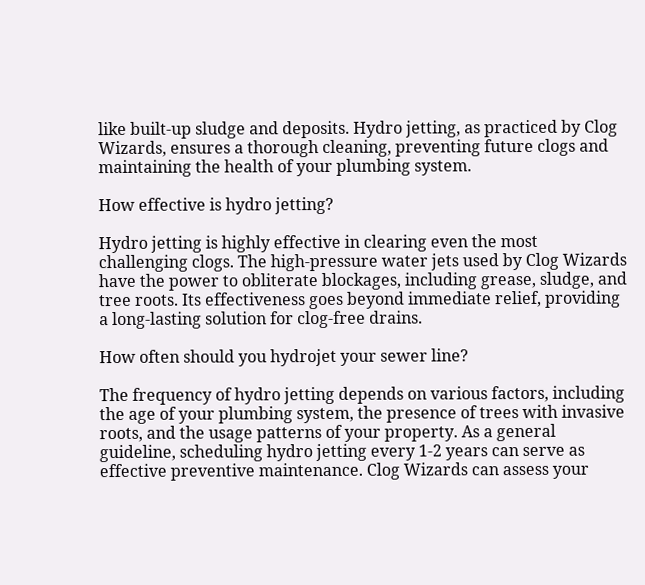like built-up sludge and deposits. Hydro jetting, as practiced by Clog Wizards, ensures a thorough cleaning, preventing future clogs and maintaining the health of your plumbing system.

How effective is hydro jetting?

Hydro jetting is highly effective in clearing even the most challenging clogs. The high-pressure water jets used by Clog Wizards have the power to obliterate blockages, including grease, sludge, and tree roots. Its effectiveness goes beyond immediate relief, providing a long-lasting solution for clog-free drains.

How often should you hydrojet your sewer line?

The frequency of hydro jetting depends on various factors, including the age of your plumbing system, the presence of trees with invasive roots, and the usage patterns of your property. As a general guideline, scheduling hydro jetting every 1-2 years can serve as effective preventive maintenance. Clog Wizards can assess your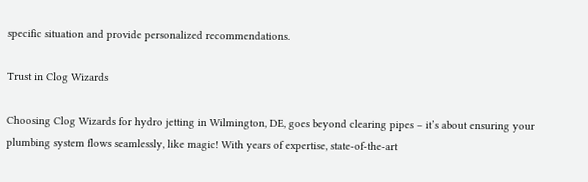specific situation and provide personalized recommendations.

Trust in Clog Wizards

Choosing Clog Wizards for hydro jetting in Wilmington, DE, goes beyond clearing pipes – it’s about ensuring your plumbing system flows seamlessly, like magic! With years of expertise, state-of-the-art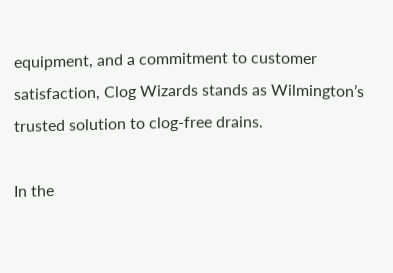equipment, and a commitment to customer satisfaction, Clog Wizards stands as Wilmington’s trusted solution to clog-free drains.

In the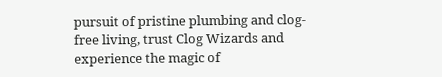pursuit of pristine plumbing and clog-free living, trust Clog Wizards and experience the magic of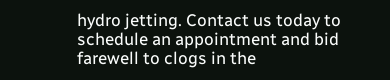hydro jetting. Contact us today to schedule an appointment and bid farewell to clogs in the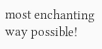most enchanting way possible!